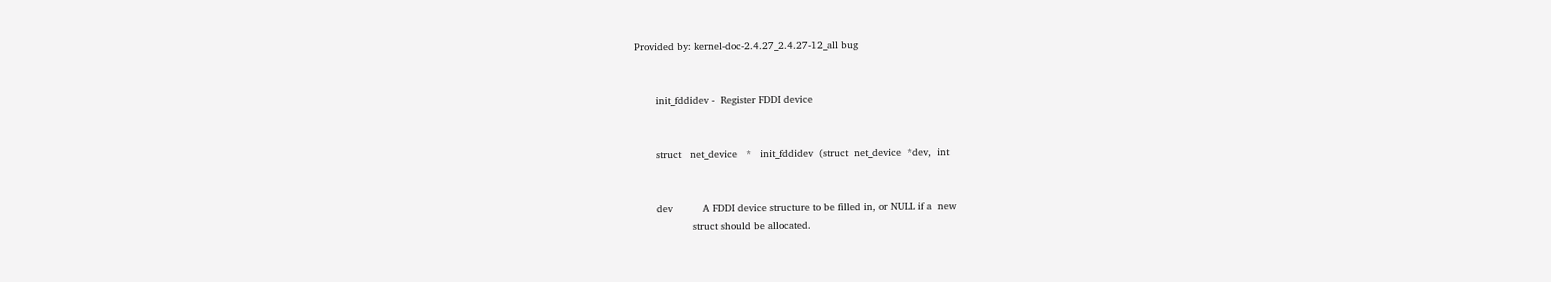Provided by: kernel-doc-2.4.27_2.4.27-12_all bug


       init_fddidev -  Register FDDI device


       struct   net_device   *   init_fddidev  (struct  net_device  *dev,  int


       dev          A FDDI device structure to be filled in, or NULL if a  new
                   struct should be allocated.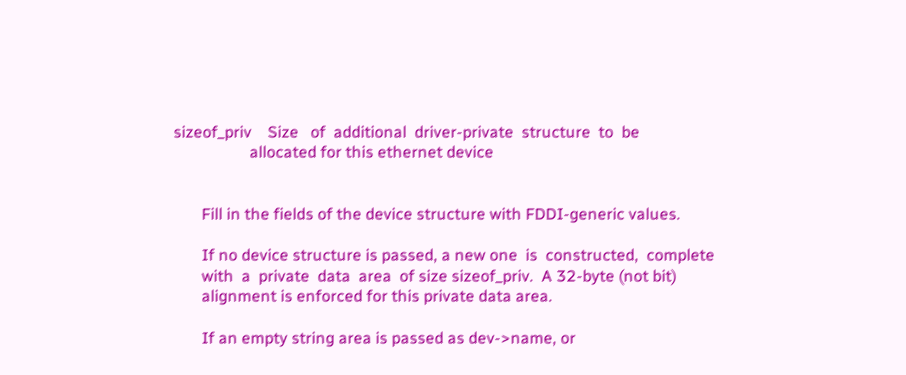sizeof_priv    Size   of  additional  driver-private  structure  to  be
                   allocated for this ethernet device


       Fill in the fields of the device structure with FDDI-generic values.

       If no device structure is passed, a new one  is  constructed,  complete
       with  a  private  data  area  of size sizeof_priv.  A 32-byte (not bit)
       alignment is enforced for this private data area.

       If an empty string area is passed as dev->name, or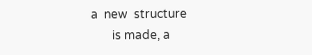a  new  structure
       is made, a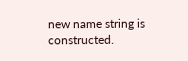new name string is constructed.